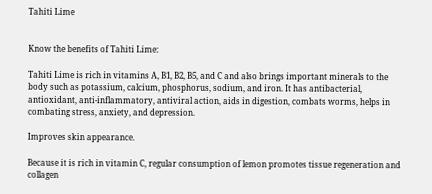Tahiti Lime


Know the benefits of Tahiti Lime:

Tahiti Lime is rich in vitamins A, B1, B2, B5, and C and also brings important minerals to the body such as potassium, calcium, phosphorus, sodium, and iron. It has antibacterial, antioxidant, anti-inflammatory, antiviral action, aids in digestion, combats worms, helps in combating stress, anxiety, and depression.

Improves skin appearance.

Because it is rich in vitamin C, regular consumption of lemon promotes tissue regeneration and collagen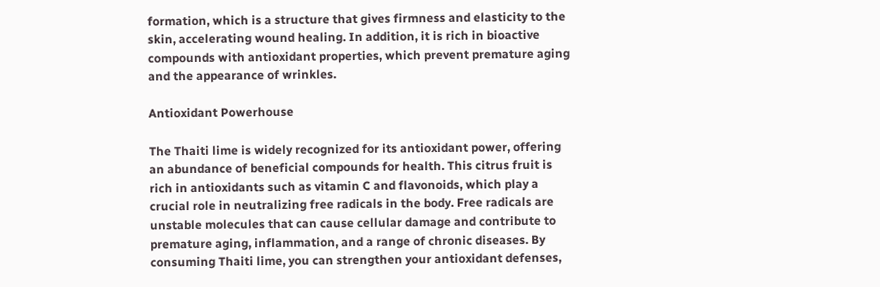formation, which is a structure that gives firmness and elasticity to the skin, accelerating wound healing. In addition, it is rich in bioactive compounds with antioxidant properties, which prevent premature aging and the appearance of wrinkles.

Antioxidant Powerhouse

The Thaiti lime is widely recognized for its antioxidant power, offering an abundance of beneficial compounds for health. This citrus fruit is rich in antioxidants such as vitamin C and flavonoids, which play a crucial role in neutralizing free radicals in the body. Free radicals are unstable molecules that can cause cellular damage and contribute to premature aging, inflammation, and a range of chronic diseases. By consuming Thaiti lime, you can strengthen your antioxidant defenses,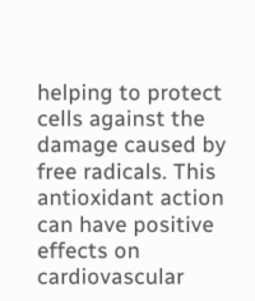helping to protect cells against the damage caused by free radicals. This antioxidant action can have positive effects on cardiovascular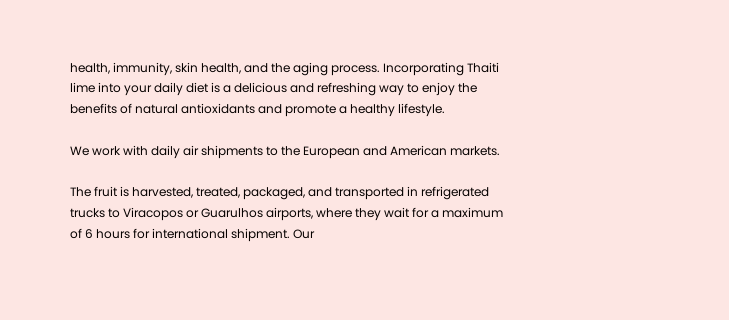health, immunity, skin health, and the aging process. Incorporating Thaiti lime into your daily diet is a delicious and refreshing way to enjoy the benefits of natural antioxidants and promote a healthy lifestyle.

We work with daily air shipments to the European and American markets.

The fruit is harvested, treated, packaged, and transported in refrigerated trucks to Viracopos or Guarulhos airports, where they wait for a maximum of 6 hours for international shipment. Our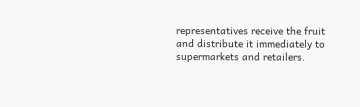representatives receive the fruit and distribute it immediately to supermarkets and retailers.